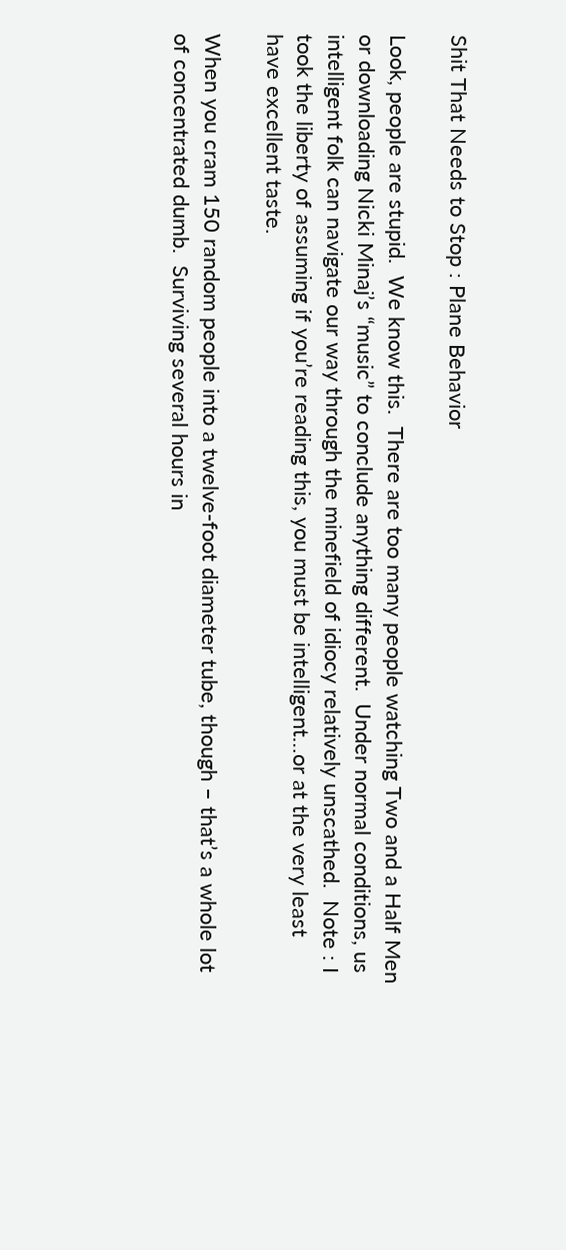Shit That Needs to Stop : Plane Behavior

Look, people are stupid.  We know this.  There are too many people watching Two and a Half Men or downloading Nicki Minaj’s “music” to conclude anything different.  Under normal conditions, us intelligent folk can navigate our way through the minefield of idiocy relatively unscathed.  Note : I took the liberty of assuming if you’re reading this, you must be intelligent…or at the very least have excellent taste.

When you cram 150 random people into a twelve-foot diameter tube, though – that’s a whole lot of concentrated dumb.  Surviving several hours in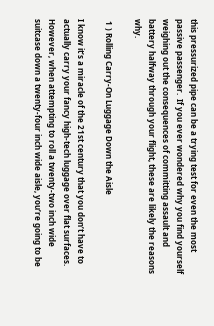this pressurized pipe can be a trying test for even the most passive passenger.  If you ever wondered why you find yourself weighing out the consequences of committing assault and battery halfway through your flight, these are likely the reasons why.

 1 ) Rolling Carry-On Luggage Down the Aisle

I know it’s a miracle of the 21st century that you don’t have to actually carry your fancy high-tech luggage over flat surfaces.   However, when attempting to roll a twenty-two inch wide suitcase down a twenty-four inch wide aisle, you’re going to be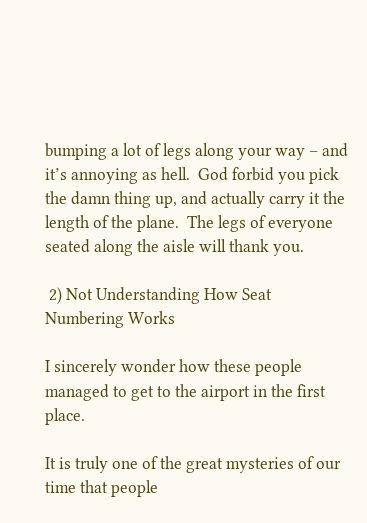bumping a lot of legs along your way – and it’s annoying as hell.  God forbid you pick the damn thing up, and actually carry it the length of the plane.  The legs of everyone seated along the aisle will thank you.

 2) Not Understanding How Seat Numbering Works

I sincerely wonder how these people managed to get to the airport in the first place.

It is truly one of the great mysteries of our time that people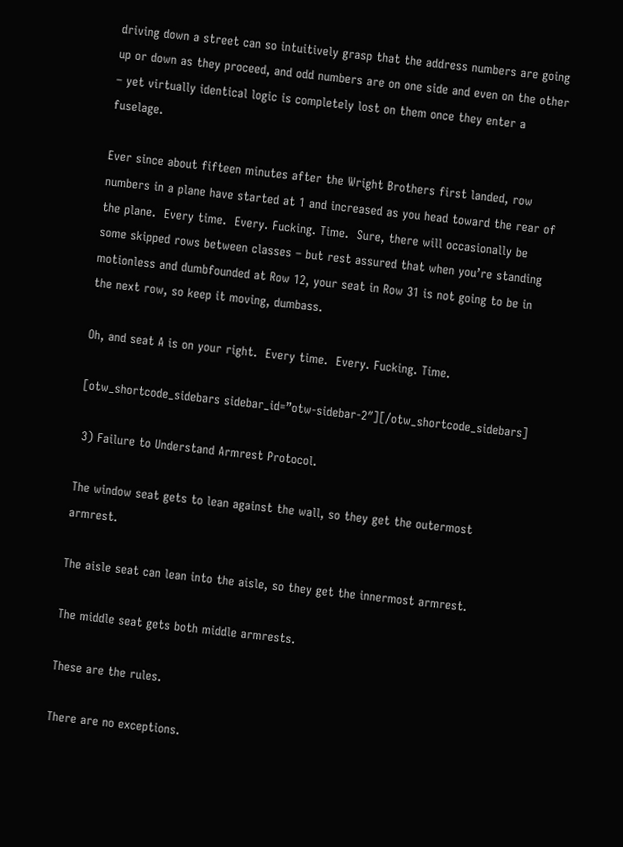driving down a street can so intuitively grasp that the address numbers are going up or down as they proceed, and odd numbers are on one side and even on the other – yet virtually identical logic is completely lost on them once they enter a fuselage.

Ever since about fifteen minutes after the Wright Brothers first landed, row numbers in a plane have started at 1 and increased as you head toward the rear of the plane.  Every time.  Every. Fucking. Time.  Sure, there will occasionally be some skipped rows between classes – but rest assured that when you’re standing motionless and dumbfounded at Row 12, your seat in Row 31 is not going to be in the next row, so keep it moving, dumbass.

Oh, and seat A is on your right.  Every time.  Every. Fucking. Time.

[otw_shortcode_sidebars sidebar_id=”otw-sidebar-2″][/otw_shortcode_sidebars]

 3) Failure to Understand Armrest Protocol.

The window seat gets to lean against the wall, so they get the outermost armrest.

The aisle seat can lean into the aisle, so they get the innermost armrest.

The middle seat gets both middle armrests.

These are the rules.

There are no exceptions.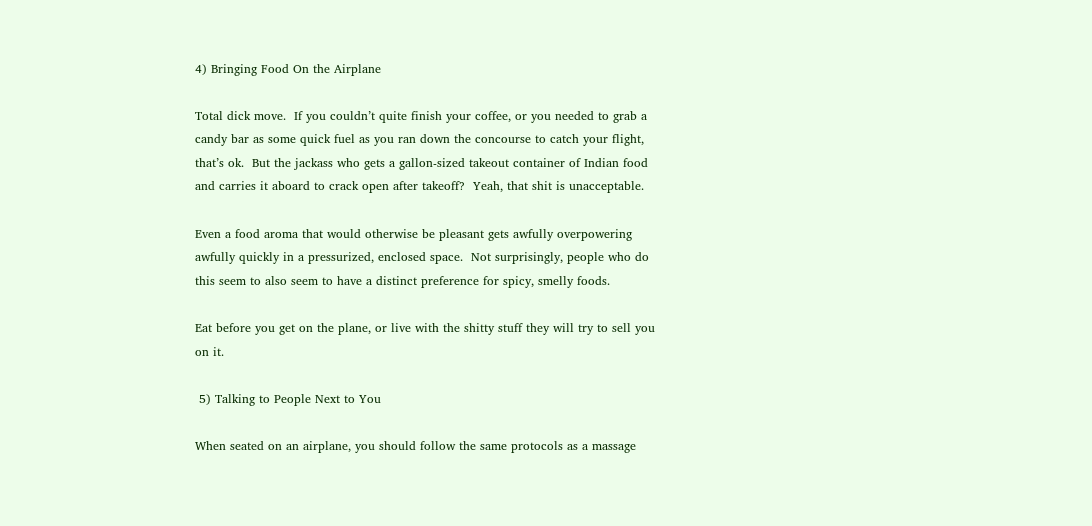4) Bringing Food On the Airplane

Total dick move.  If you couldn’t quite finish your coffee, or you needed to grab a candy bar as some quick fuel as you ran down the concourse to catch your flight, that’s ok.  But the jackass who gets a gallon-sized takeout container of Indian food and carries it aboard to crack open after takeoff?  Yeah, that shit is unacceptable.

Even a food aroma that would otherwise be pleasant gets awfully overpowering awfully quickly in a pressurized, enclosed space.  Not surprisingly, people who do this seem to also seem to have a distinct preference for spicy, smelly foods.

Eat before you get on the plane, or live with the shitty stuff they will try to sell you on it.

 5) Talking to People Next to You

When seated on an airplane, you should follow the same protocols as a massage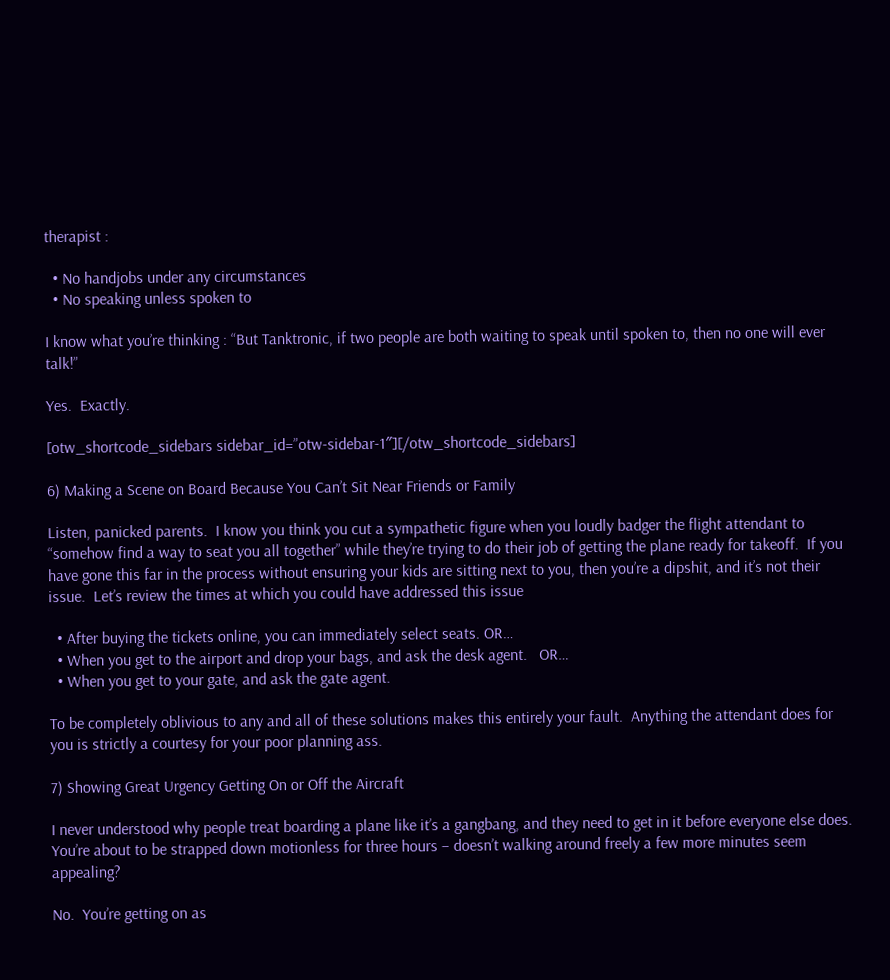therapist :

  • No handjobs under any circumstances
  • No speaking unless spoken to

I know what you’re thinking : “But Tanktronic, if two people are both waiting to speak until spoken to, then no one will ever talk!”

Yes.  Exactly.

[otw_shortcode_sidebars sidebar_id=”otw-sidebar-1″][/otw_shortcode_sidebars]

6) Making a Scene on Board Because You Can’t Sit Near Friends or Family

Listen, panicked parents.  I know you think you cut a sympathetic figure when you loudly badger the flight attendant to “somehow find a way to seat you all together” while they’re trying to do their job of getting the plane ready for takeoff.  If you have gone this far in the process without ensuring your kids are sitting next to you, then you’re a dipshit, and it’s not their issue.  Let’s review the times at which you could have addressed this issue

  • After buying the tickets online, you can immediately select seats. OR…
  • When you get to the airport and drop your bags, and ask the desk agent.   OR…
  • When you get to your gate, and ask the gate agent.

To be completely oblivious to any and all of these solutions makes this entirely your fault.  Anything the attendant does for you is strictly a courtesy for your poor planning ass.

7) Showing Great Urgency Getting On or Off the Aircraft

I never understood why people treat boarding a plane like it’s a gangbang, and they need to get in it before everyone else does.  You’re about to be strapped down motionless for three hours – doesn’t walking around freely a few more minutes seem appealing?

No.  You’re getting on as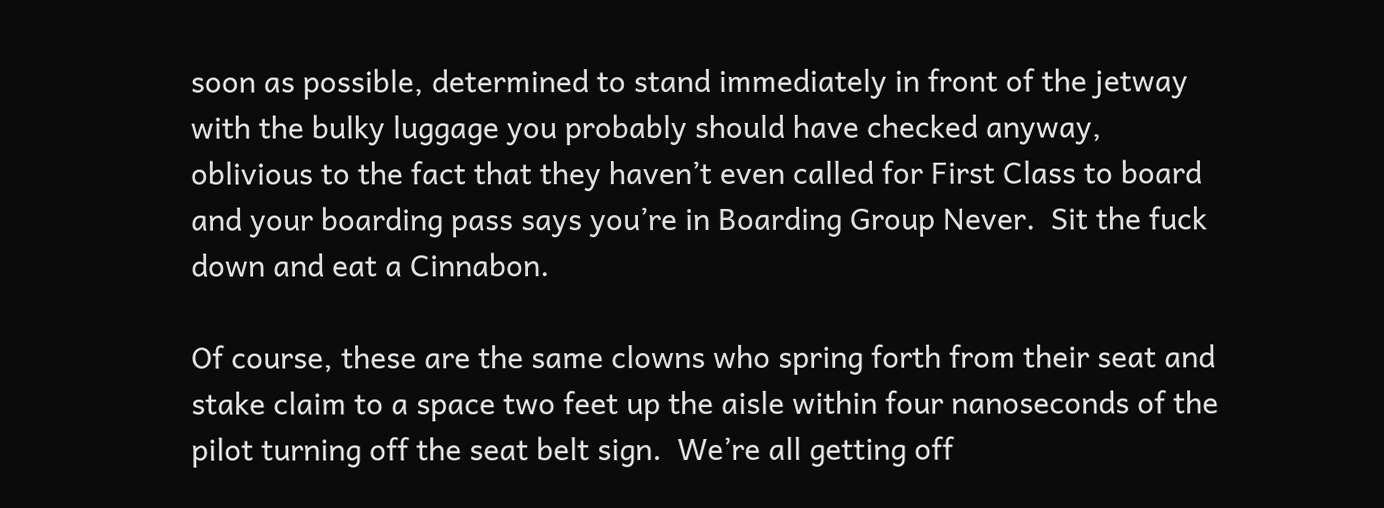soon as possible, determined to stand immediately in front of the jetway with the bulky luggage you probably should have checked anyway, oblivious to the fact that they haven’t even called for First Class to board and your boarding pass says you’re in Boarding Group Never.  Sit the fuck down and eat a Cinnabon.

Of course, these are the same clowns who spring forth from their seat and stake claim to a space two feet up the aisle within four nanoseconds of the pilot turning off the seat belt sign.  We’re all getting off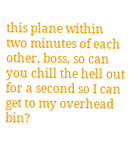this plane within two minutes of each other, boss, so can you chill the hell out for a second so I can get to my overhead bin?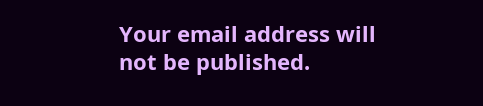Your email address will not be published.